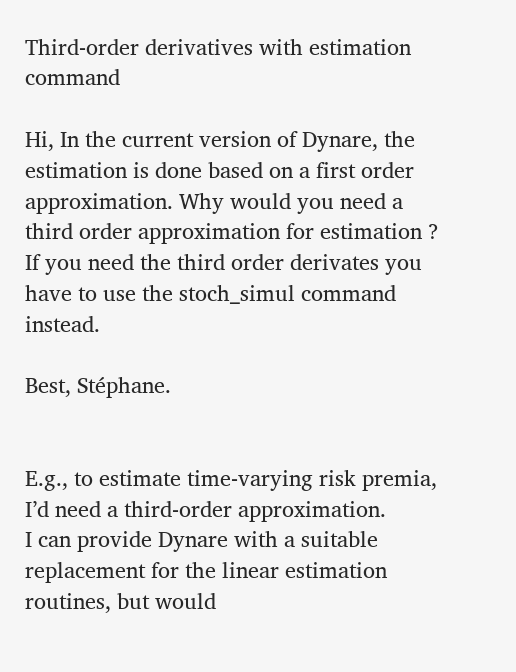Third-order derivatives with estimation command

Hi, In the current version of Dynare, the estimation is done based on a first order approximation. Why would you need a third order approximation for estimation ? If you need the third order derivates you have to use the stoch_simul command instead.

Best, Stéphane.


E.g., to estimate time-varying risk premia, I’d need a third-order approximation.
I can provide Dynare with a suitable replacement for the linear estimation routines, but would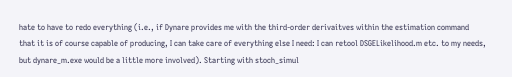hate to have to redo everything (i.e., if Dynare provides me with the third-order derivaitves within the estimation command that it is of course capable of producing, I can take care of everything else I need: I can retool DSGELikelihood.m etc. to my needs, but dynare_m.exe would be a little more involved). Starting with stoch_simul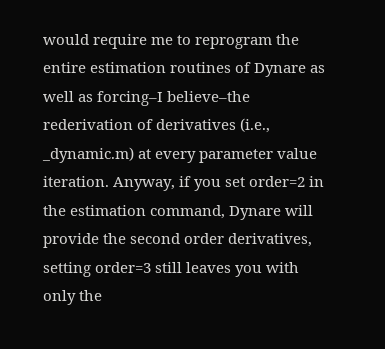would require me to reprogram the entire estimation routines of Dynare as well as forcing–I believe–the rederivation of derivatives (i.e., _dynamic.m) at every parameter value iteration. Anyway, if you set order=2 in the estimation command, Dynare will provide the second order derivatives, setting order=3 still leaves you with only the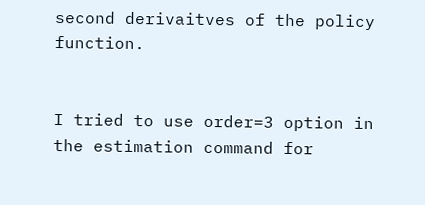second derivaitves of the policy function.


I tried to use order=3 option in the estimation command for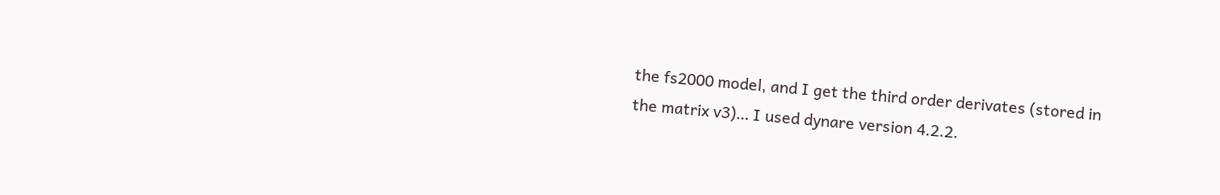the fs2000 model, and I get the third order derivates (stored in the matrix v3)… I used dynare version 4.2.2.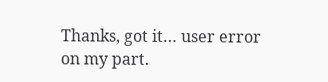Thanks, got it… user error on my part.